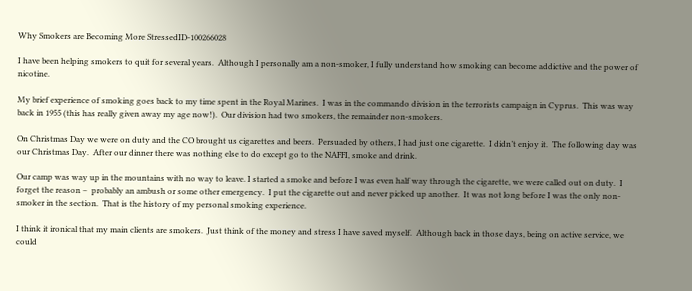Why Smokers are Becoming More StressedID-100266028

I have been helping smokers to quit for several years.  Although I personally am a non-smoker, I fully understand how smoking can become addictive and the power of nicotine.

My brief experience of smoking goes back to my time spent in the Royal Marines.  I was in the commando division in the terrorists campaign in Cyprus.  This was way back in 1955 (this has really given away my age now!).  Our division had two smokers, the remainder non-smokers.

On Christmas Day we were on duty and the CO brought us cigarettes and beers.  Persuaded by others, I had just one cigarette.  I didn’t enjoy it.  The following day was our Christmas Day.  After our dinner there was nothing else to do except go to the NAFFI, smoke and drink.

Our camp was way up in the mountains with no way to leave. I started a smoke and before I was even half way through the cigarette, we were called out on duty.  I forget the reason –  probably an ambush or some other emergency.  I put the cigarette out and never picked up another.  It was not long before I was the only non-smoker in the section.  That is the history of my personal smoking experience.

I think it ironical that my main clients are smokers.  Just think of the money and stress I have saved myself.  Although back in those days, being on active service, we could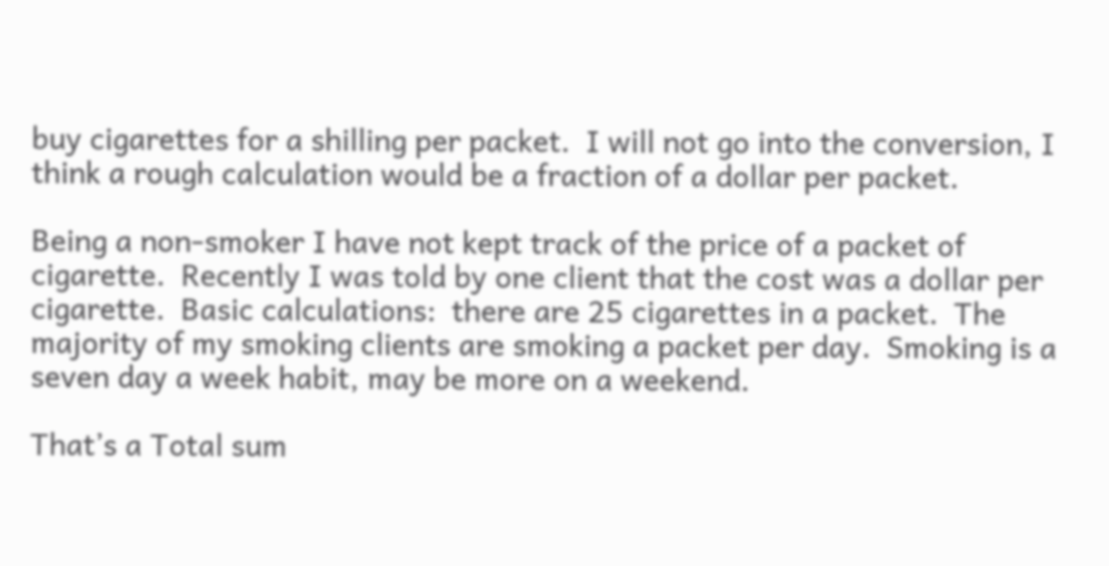buy cigarettes for a shilling per packet.  I will not go into the conversion, I think a rough calculation would be a fraction of a dollar per packet.

Being a non-smoker I have not kept track of the price of a packet of cigarette.  Recently I was told by one client that the cost was a dollar per cigarette.  Basic calculations:  there are 25 cigarettes in a packet.  The majority of my smoking clients are smoking a packet per day.  Smoking is a seven day a week habit, may be more on a weekend.

That’s a Total sum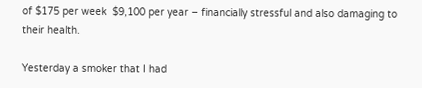of $175 per week  $9,100 per year – financially stressful and also damaging to their health.

Yesterday a smoker that I had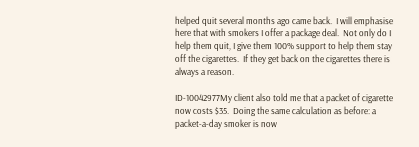helped quit several months ago came back.  I will emphasise here that with smokers I offer a package deal.  Not only do I help them quit, I give them 100% support to help them stay off the cigarettes.  If they get back on the cigarettes there is always a reason.

ID-10042977My client also told me that a packet of cigarette now costs $35.  Doing the same calculation as before: a packet-a-day smoker is now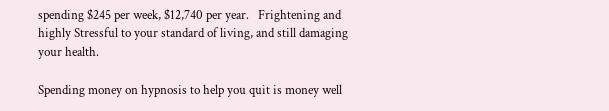spending $245 per week, $12,740 per year.   Frightening and highly Stressful to your standard of living, and still damaging your health.

Spending money on hypnosis to help you quit is money well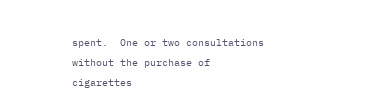spent.  One or two consultations without the purchase of cigarettes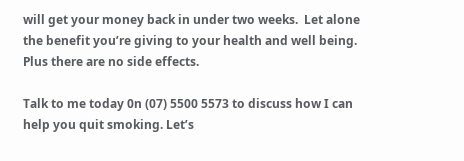will get your money back in under two weeks.  Let alone the benefit you’re giving to your health and well being. Plus there are no side effects.

Talk to me today 0n (07) 5500 5573 to discuss how I can help you quit smoking. Let’s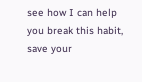see how I can help you break this habit, save your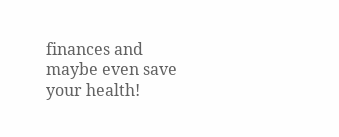finances and maybe even save your health!